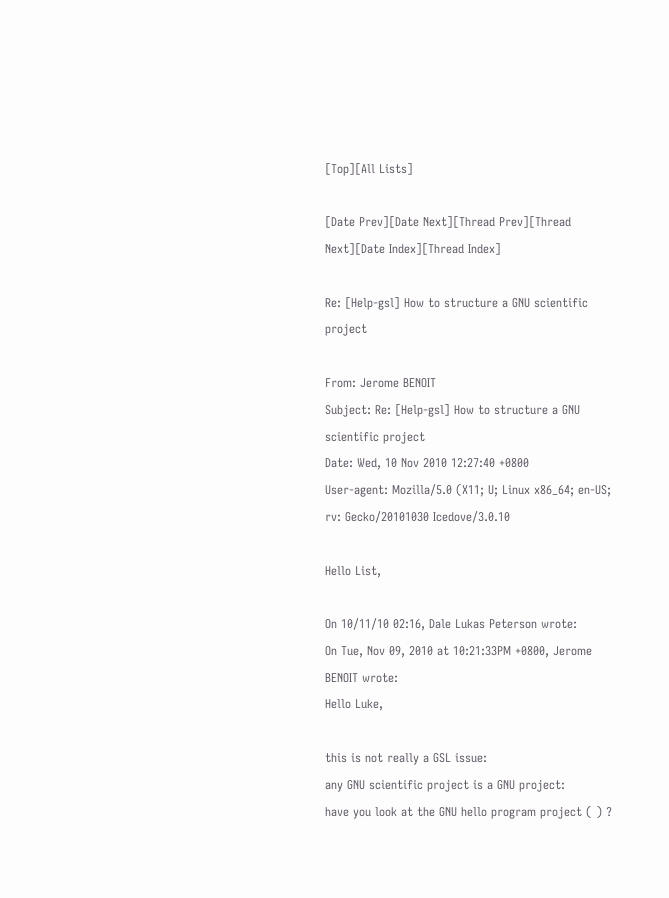[Top][All Lists]

[Date Prev][Date Next][Thread Prev][Thread Next][Date Index][Thread Index]

Re: [Help-gsl] How to structure a GNU scientific project

From: Jerome BENOIT
Subject: Re: [Help-gsl] How to structure a GNU scientific project
Date: Wed, 10 Nov 2010 12:27:40 +0800
User-agent: Mozilla/5.0 (X11; U; Linux x86_64; en-US; rv: Gecko/20101030 Icedove/3.0.10

Hello List,

On 10/11/10 02:16, Dale Lukas Peterson wrote:
On Tue, Nov 09, 2010 at 10:21:33PM +0800, Jerome BENOIT wrote:
Hello Luke,

this is not really a GSL issue:
any GNU scientific project is a GNU project:
have you look at the GNU hello program project ( ) ?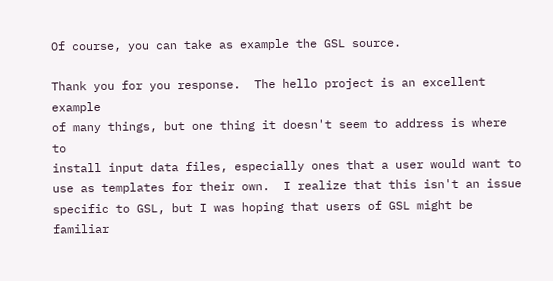Of course, you can take as example the GSL source.

Thank you for you response.  The hello project is an excellent example
of many things, but one thing it doesn't seem to address is where to
install input data files, especially ones that a user would want to
use as templates for their own.  I realize that this isn't an issue
specific to GSL, but I was hoping that users of GSL might be familiar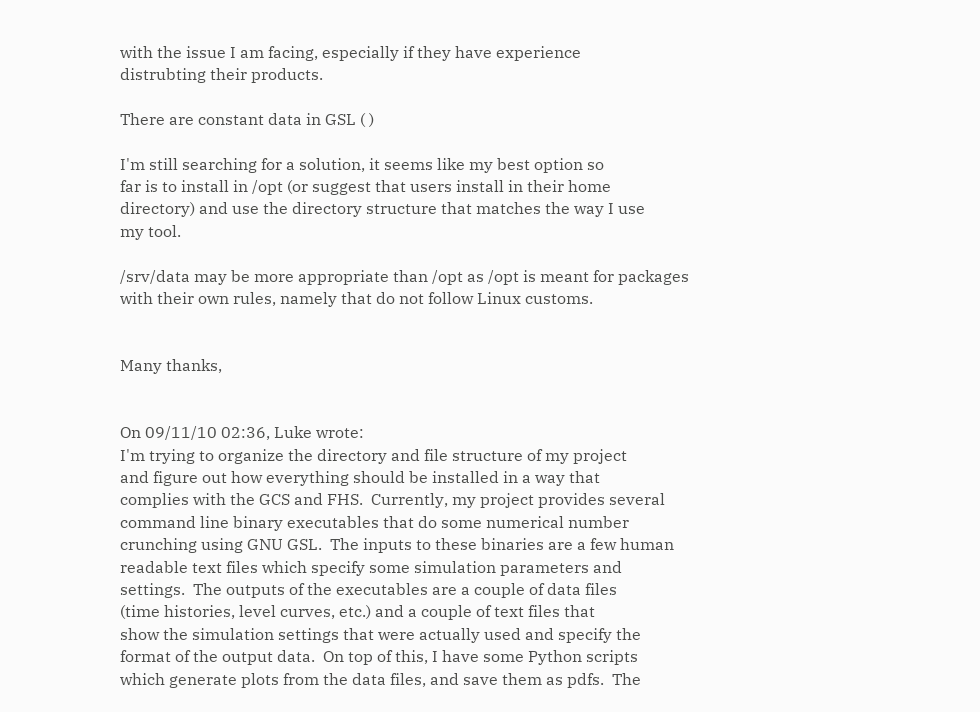with the issue I am facing, especially if they have experience
distrubting their products.

There are constant data in GSL ( )

I'm still searching for a solution, it seems like my best option so
far is to install in /opt (or suggest that users install in their home
directory) and use the directory structure that matches the way I use
my tool.

/srv/data may be more appropriate than /opt as /opt is meant for packages
with their own rules, namely that do not follow Linux customs.


Many thanks,


On 09/11/10 02:36, Luke wrote:
I'm trying to organize the directory and file structure of my project
and figure out how everything should be installed in a way that
complies with the GCS and FHS.  Currently, my project provides several
command line binary executables that do some numerical number
crunching using GNU GSL.  The inputs to these binaries are a few human
readable text files which specify some simulation parameters and
settings.  The outputs of the executables are a couple of data files
(time histories, level curves, etc.) and a couple of text files that
show the simulation settings that were actually used and specify the
format of the output data.  On top of this, I have some Python scripts
which generate plots from the data files, and save them as pdfs.  The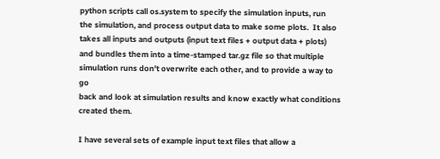python scripts call os.system to specify the simulation inputs, run
the simulation, and process output data to make some plots.  It also
takes all inputs and outputs (input text files + output data + plots)
and bundles them into a time-stamped tar.gz file so that multiple
simulation runs don't overwrite each other, and to provide a way to go
back and look at simulation results and know exactly what conditions
created them.

I have several sets of example input text files that allow a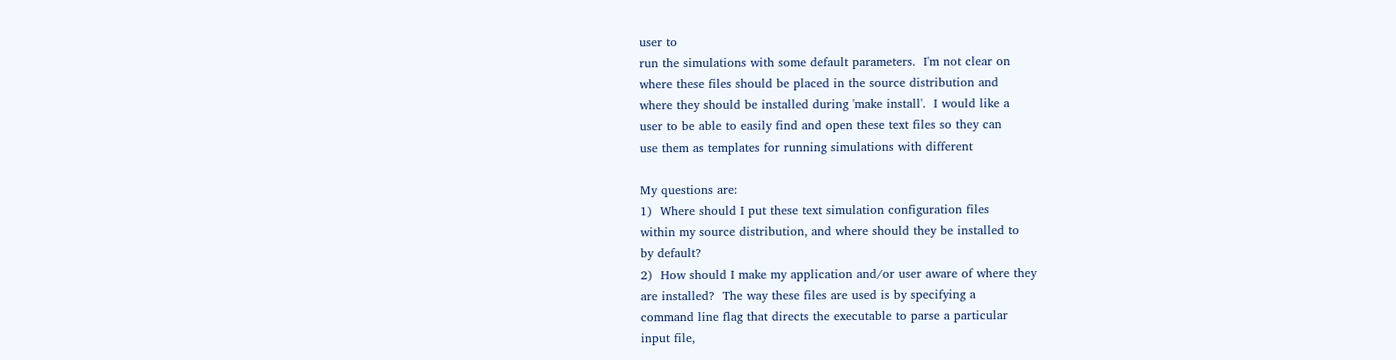user to
run the simulations with some default parameters.  I'm not clear on
where these files should be placed in the source distribution and
where they should be installed during 'make install'.  I would like a
user to be able to easily find and open these text files so they can
use them as templates for running simulations with different

My questions are:
1)  Where should I put these text simulation configuration files
within my source distribution, and where should they be installed to
by default?
2)  How should I make my application and/or user aware of where they
are installed?  The way these files are used is by specifying a
command line flag that directs the executable to parse a particular
input file,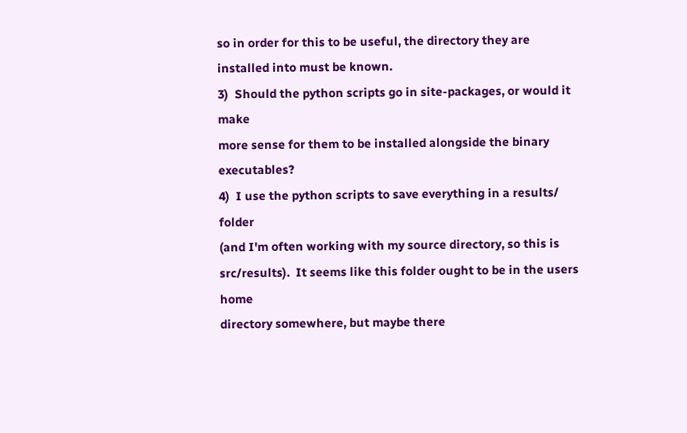so in order for this to be useful, the directory they are
installed into must be known.
3)  Should the python scripts go in site-packages, or would it make
more sense for them to be installed alongside the binary executables?
4)  I use the python scripts to save everything in a results/ folder
(and I'm often working with my source directory, so this is
src/results).  It seems like this folder ought to be in the users home
directory somewhere, but maybe there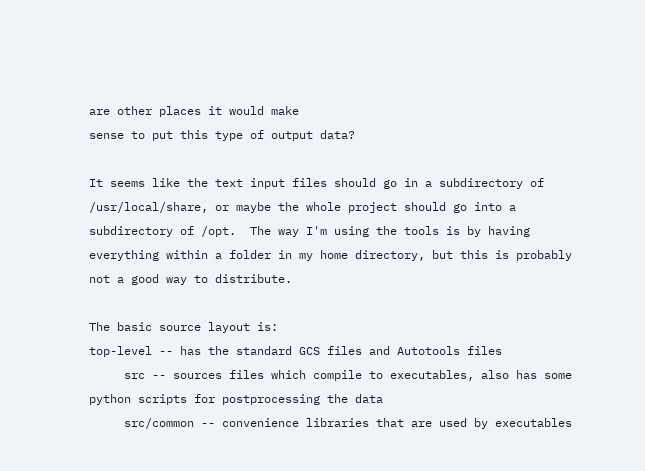are other places it would make
sense to put this type of output data?

It seems like the text input files should go in a subdirectory of
/usr/local/share, or maybe the whole project should go into a
subdirectory of /opt.  The way I'm using the tools is by having
everything within a folder in my home directory, but this is probably
not a good way to distribute.

The basic source layout is:
top-level -- has the standard GCS files and Autotools files
     src -- sources files which compile to executables, also has some
python scripts for postprocessing the data
     src/common -- convenience libraries that are used by executables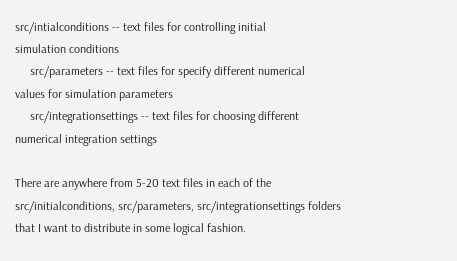src/intialconditions -- text files for controlling initial
simulation conditions
     src/parameters -- text files for specify different numerical
values for simulation parameters
     src/integrationsettings -- text files for choosing different
numerical integration settings

There are anywhere from 5-20 text files in each of the
src/initialconditions, src/parameters, src/integrationsettings folders
that I want to distribute in some logical fashion.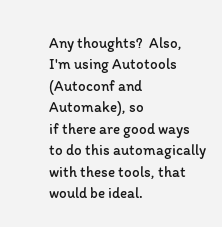Any thoughts?  Also, I'm using Autotools (Autoconf and Automake), so
if there are good ways to do this automagically with these tools, that
would be ideal.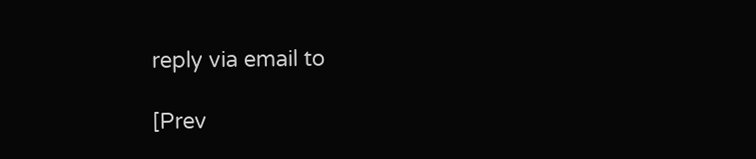reply via email to

[Prev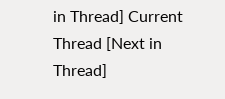in Thread] Current Thread [Next in Thread]